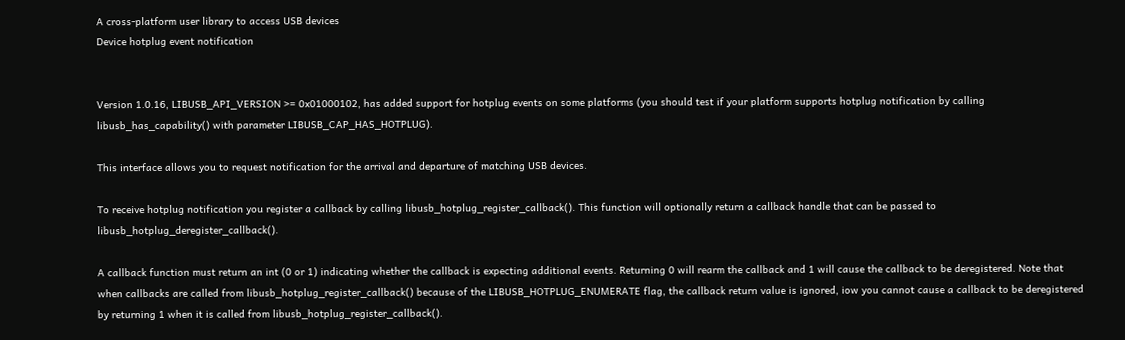A cross-platform user library to access USB devices
Device hotplug event notification


Version 1.0.16, LIBUSB_API_VERSION >= 0x01000102, has added support for hotplug events on some platforms (you should test if your platform supports hotplug notification by calling libusb_has_capability() with parameter LIBUSB_CAP_HAS_HOTPLUG).

This interface allows you to request notification for the arrival and departure of matching USB devices.

To receive hotplug notification you register a callback by calling libusb_hotplug_register_callback(). This function will optionally return a callback handle that can be passed to libusb_hotplug_deregister_callback().

A callback function must return an int (0 or 1) indicating whether the callback is expecting additional events. Returning 0 will rearm the callback and 1 will cause the callback to be deregistered. Note that when callbacks are called from libusb_hotplug_register_callback() because of the LIBUSB_HOTPLUG_ENUMERATE flag, the callback return value is ignored, iow you cannot cause a callback to be deregistered by returning 1 when it is called from libusb_hotplug_register_callback().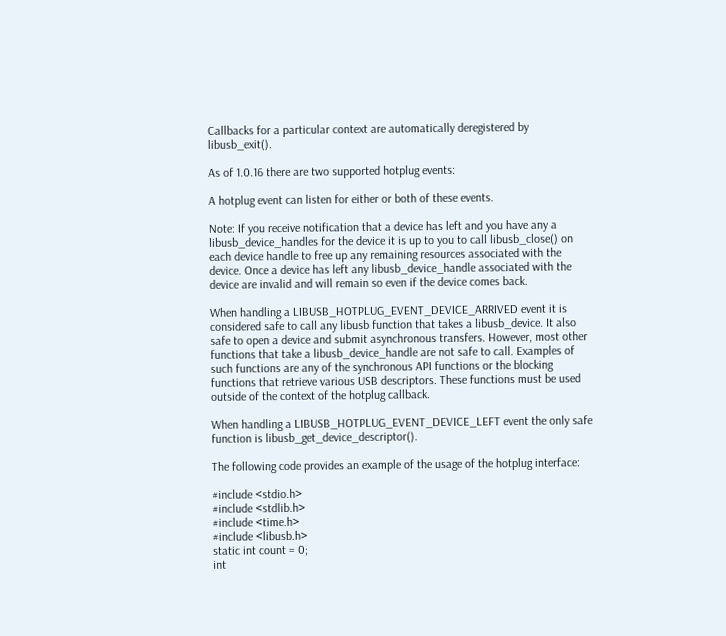Callbacks for a particular context are automatically deregistered by libusb_exit().

As of 1.0.16 there are two supported hotplug events:

A hotplug event can listen for either or both of these events.

Note: If you receive notification that a device has left and you have any a libusb_device_handles for the device it is up to you to call libusb_close() on each device handle to free up any remaining resources associated with the device. Once a device has left any libusb_device_handle associated with the device are invalid and will remain so even if the device comes back.

When handling a LIBUSB_HOTPLUG_EVENT_DEVICE_ARRIVED event it is considered safe to call any libusb function that takes a libusb_device. It also safe to open a device and submit asynchronous transfers. However, most other functions that take a libusb_device_handle are not safe to call. Examples of such functions are any of the synchronous API functions or the blocking functions that retrieve various USB descriptors. These functions must be used outside of the context of the hotplug callback.

When handling a LIBUSB_HOTPLUG_EVENT_DEVICE_LEFT event the only safe function is libusb_get_device_descriptor().

The following code provides an example of the usage of the hotplug interface:

#include <stdio.h>
#include <stdlib.h>
#include <time.h>
#include <libusb.h>
static int count = 0;
int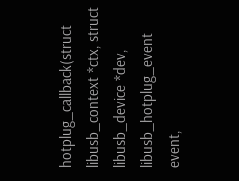hotplug_callback(struct libusb_context *ctx, struct libusb_device *dev,
libusb_hotplug_event event,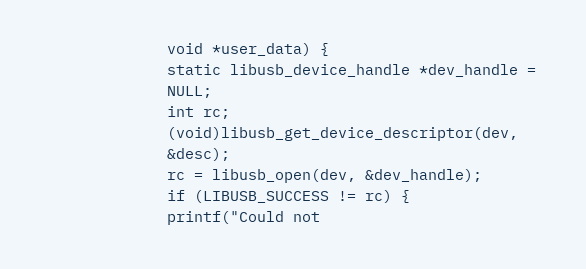void *user_data) {
static libusb_device_handle *dev_handle = NULL;
int rc;
(void)libusb_get_device_descriptor(dev, &desc);
rc = libusb_open(dev, &dev_handle);
if (LIBUSB_SUCCESS != rc) {
printf("Could not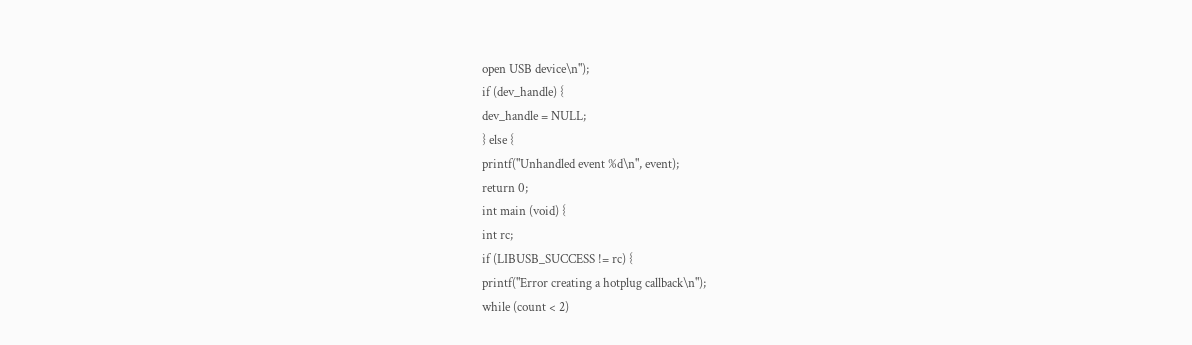open USB device\n");
if (dev_handle) {
dev_handle = NULL;
} else {
printf("Unhandled event %d\n", event);
return 0;
int main (void) {
int rc;
if (LIBUSB_SUCCESS != rc) {
printf("Error creating a hotplug callback\n");
while (count < 2)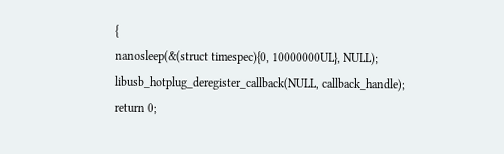{
nanosleep(&(struct timespec){0, 10000000UL}, NULL);
libusb_hotplug_deregister_callback(NULL, callback_handle);
return 0;